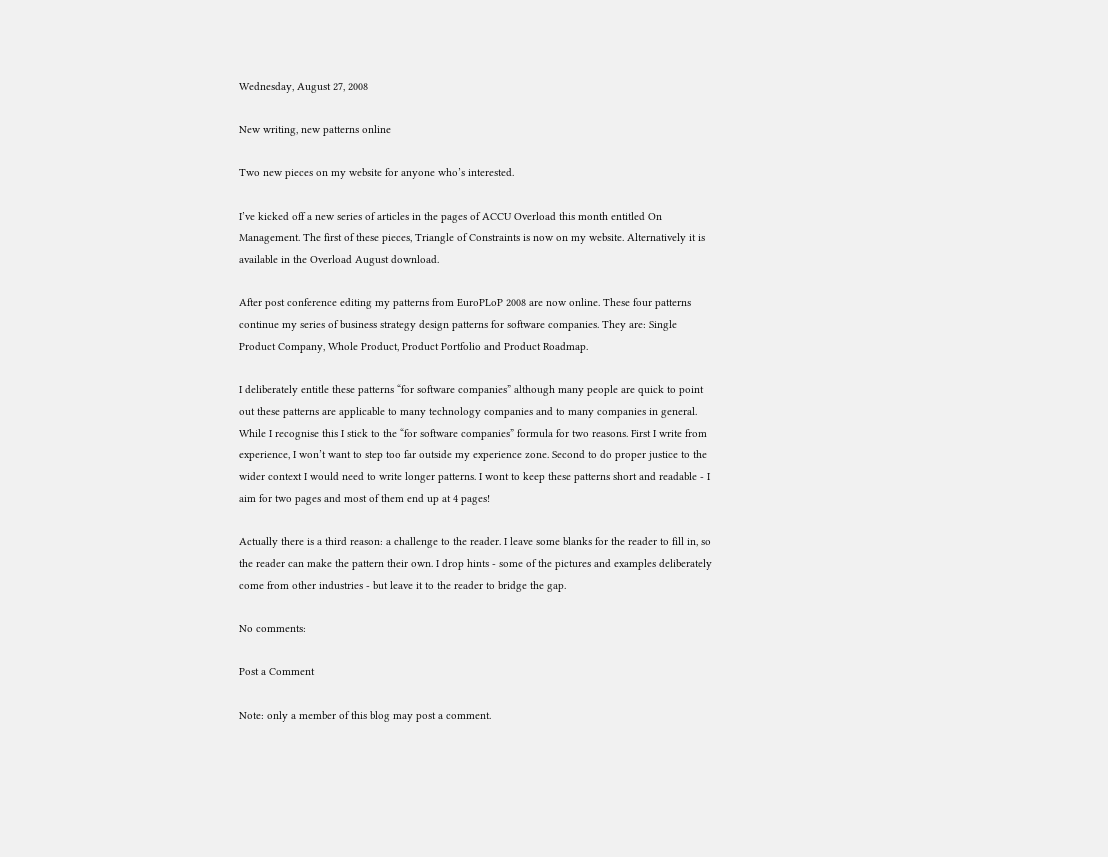Wednesday, August 27, 2008

New writing, new patterns online

Two new pieces on my website for anyone who’s interested.

I’ve kicked off a new series of articles in the pages of ACCU Overload this month entitled On Management. The first of these pieces, Triangle of Constraints is now on my website. Alternatively it is available in the Overload August download.

After post conference editing my patterns from EuroPLoP 2008 are now online. These four patterns continue my series of business strategy design patterns for software companies. They are: Single Product Company, Whole Product, Product Portfolio and Product Roadmap.

I deliberately entitle these patterns “for software companies” although many people are quick to point out these patterns are applicable to many technology companies and to many companies in general. While I recognise this I stick to the “for software companies” formula for two reasons. First I write from experience, I won’t want to step too far outside my experience zone. Second to do proper justice to the wider context I would need to write longer patterns. I wont to keep these patterns short and readable - I aim for two pages and most of them end up at 4 pages!

Actually there is a third reason: a challenge to the reader. I leave some blanks for the reader to fill in, so the reader can make the pattern their own. I drop hints - some of the pictures and examples deliberately come from other industries - but leave it to the reader to bridge the gap.

No comments:

Post a Comment

Note: only a member of this blog may post a comment.